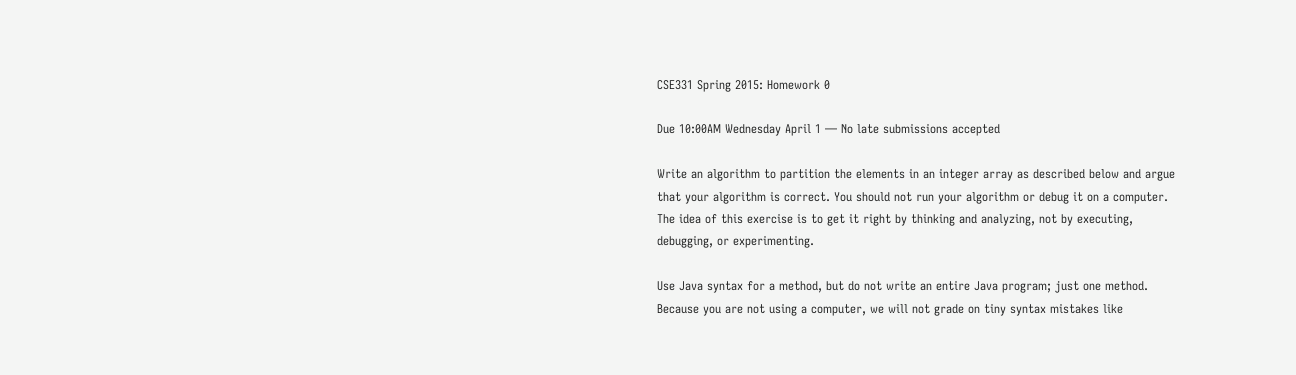CSE331 Spring 2015: Homework 0

Due 10:00AM Wednesday April 1 — No late submissions accepted

Write an algorithm to partition the elements in an integer array as described below and argue that your algorithm is correct. You should not run your algorithm or debug it on a computer. The idea of this exercise is to get it right by thinking and analyzing, not by executing, debugging, or experimenting.

Use Java syntax for a method, but do not write an entire Java program; just one method. Because you are not using a computer, we will not grade on tiny syntax mistakes like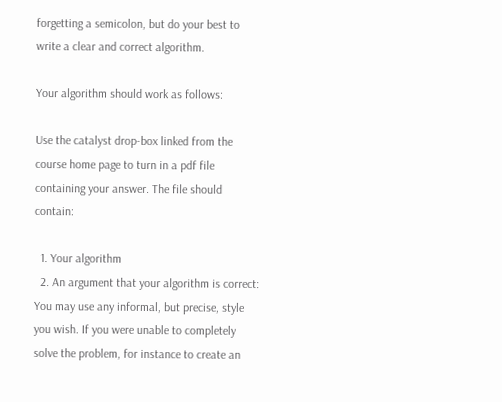forgetting a semicolon, but do your best to write a clear and correct algorithm.

Your algorithm should work as follows:

Use the catalyst drop-box linked from the course home page to turn in a pdf file containing your answer. The file should contain:

  1. Your algorithm
  2. An argument that your algorithm is correct: You may use any informal, but precise, style you wish. If you were unable to completely solve the problem, for instance to create an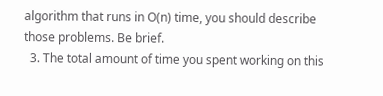algorithm that runs in O(n) time, you should describe those problems. Be brief.
  3. The total amount of time you spent working on this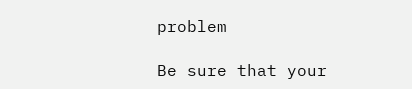problem

Be sure that your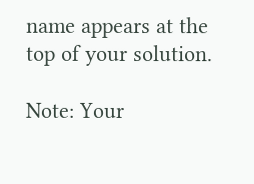name appears at the top of your solution.

Note: Your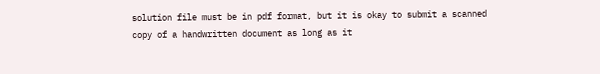solution file must be in pdf format, but it is okay to submit a scanned copy of a handwritten document as long as it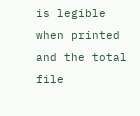is legible when printed and the total file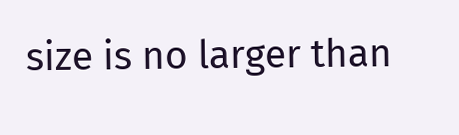size is no larger than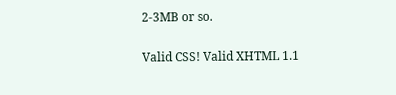2-3MB or so.

Valid CSS! Valid XHTML 1.1